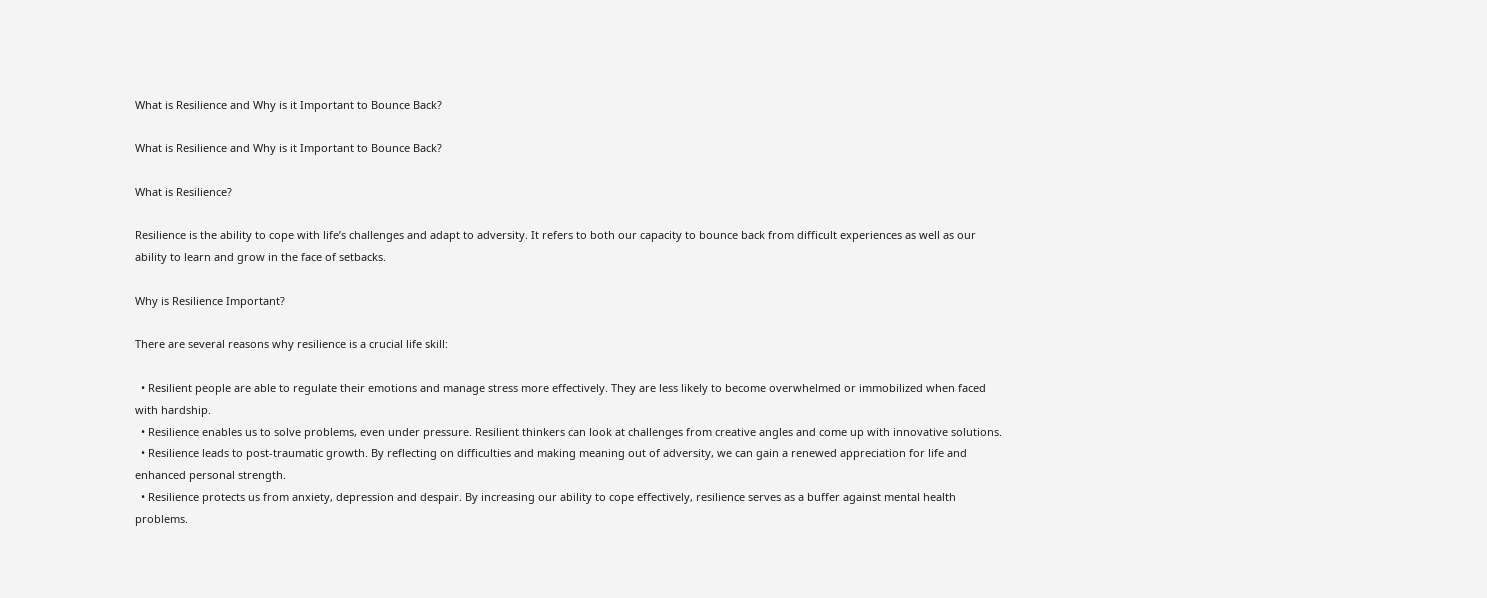What is Resilience and Why is it Important to Bounce Back?

What is Resilience and Why is it Important to Bounce Back?

What is Resilience?

Resilience is the ability to cope with life’s challenges and adapt to adversity. It refers to both our capacity to bounce back from difficult experiences as well as our ability to learn and grow in the face of setbacks.

Why is Resilience Important?

There are several reasons why resilience is a crucial life skill:

  • Resilient people are able to regulate their emotions and manage stress more effectively. They are less likely to become overwhelmed or immobilized when faced with hardship.
  • Resilience enables us to solve problems, even under pressure. Resilient thinkers can look at challenges from creative angles and come up with innovative solutions.
  • Resilience leads to post-traumatic growth. By reflecting on difficulties and making meaning out of adversity, we can gain a renewed appreciation for life and enhanced personal strength.
  • Resilience protects us from anxiety, depression and despair. By increasing our ability to cope effectively, resilience serves as a buffer against mental health problems.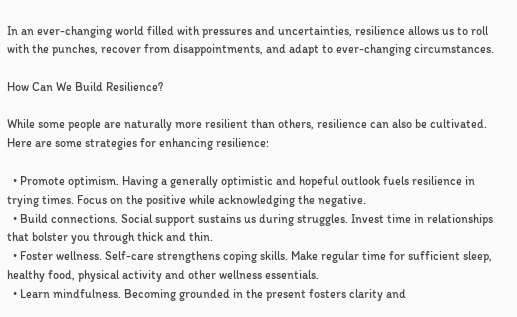In an ever-changing world filled with pressures and uncertainties, resilience allows us to roll with the punches, recover from disappointments, and adapt to ever-changing circumstances.

How Can We Build Resilience?

While some people are naturally more resilient than others, resilience can also be cultivated. Here are some strategies for enhancing resilience:

  • Promote optimism. Having a generally optimistic and hopeful outlook fuels resilience in trying times. Focus on the positive while acknowledging the negative.
  • Build connections. Social support sustains us during struggles. Invest time in relationships that bolster you through thick and thin.
  • Foster wellness. Self-care strengthens coping skills. Make regular time for sufficient sleep, healthy food, physical activity and other wellness essentials.
  • Learn mindfulness. Becoming grounded in the present fosters clarity and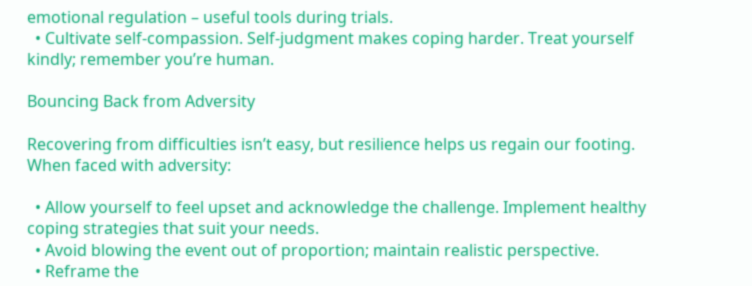emotional regulation – useful tools during trials.
  • Cultivate self-compassion. Self-judgment makes coping harder. Treat yourself kindly; remember you’re human.

Bouncing Back from Adversity

Recovering from difficulties isn’t easy, but resilience helps us regain our footing. When faced with adversity:

  • Allow yourself to feel upset and acknowledge the challenge. Implement healthy coping strategies that suit your needs.
  • Avoid blowing the event out of proportion; maintain realistic perspective.
  • Reframe the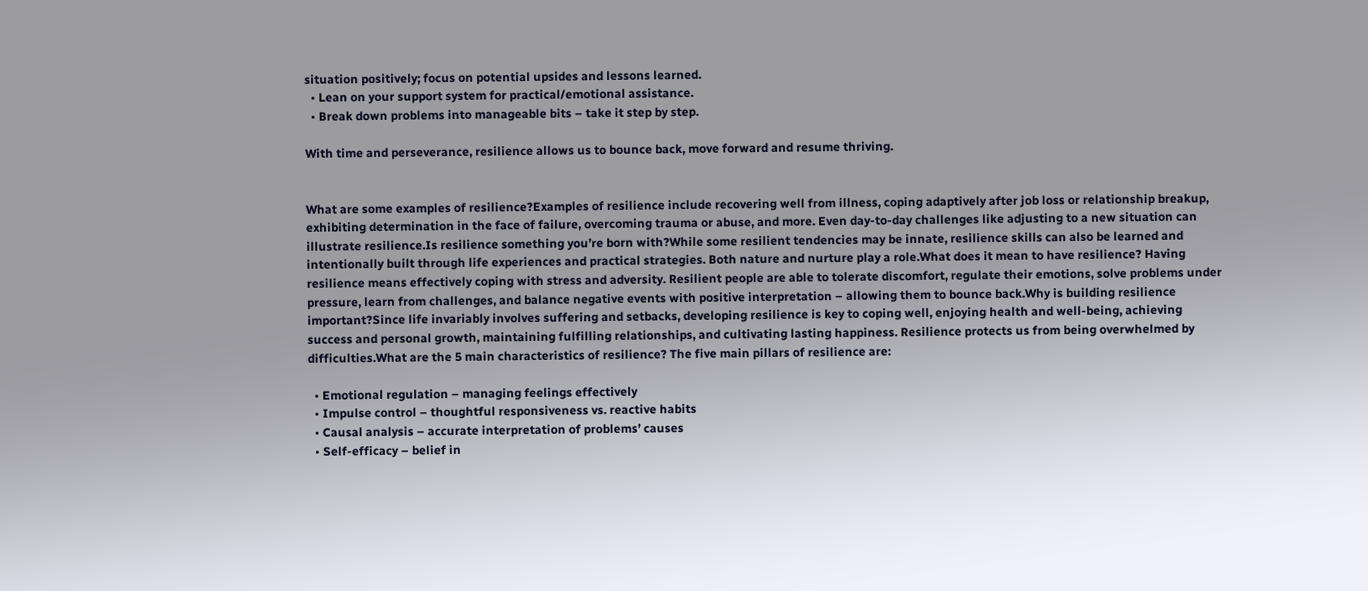situation positively; focus on potential upsides and lessons learned.
  • Lean on your support system for practical/emotional assistance.
  • Break down problems into manageable bits – take it step by step.

With time and perseverance, resilience allows us to bounce back, move forward and resume thriving.


What are some examples of resilience?Examples of resilience include recovering well from illness, coping adaptively after job loss or relationship breakup, exhibiting determination in the face of failure, overcoming trauma or abuse, and more. Even day-to-day challenges like adjusting to a new situation can illustrate resilience.Is resilience something you’re born with?While some resilient tendencies may be innate, resilience skills can also be learned and intentionally built through life experiences and practical strategies. Both nature and nurture play a role.What does it mean to have resilience? Having resilience means effectively coping with stress and adversity. Resilient people are able to tolerate discomfort, regulate their emotions, solve problems under pressure, learn from challenges, and balance negative events with positive interpretation – allowing them to bounce back.Why is building resilience important?Since life invariably involves suffering and setbacks, developing resilience is key to coping well, enjoying health and well-being, achieving success and personal growth, maintaining fulfilling relationships, and cultivating lasting happiness. Resilience protects us from being overwhelmed by difficulties.What are the 5 main characteristics of resilience? The five main pillars of resilience are:

  • Emotional regulation – managing feelings effectively
  • Impulse control – thoughtful responsiveness vs. reactive habits
  • Causal analysis – accurate interpretation of problems’ causes
  • Self-efficacy – belief in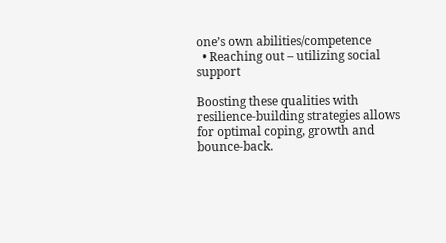one’s own abilities/competence
  • Reaching out – utilizing social support

Boosting these qualities with resilience-building strategies allows for optimal coping, growth and bounce-back.